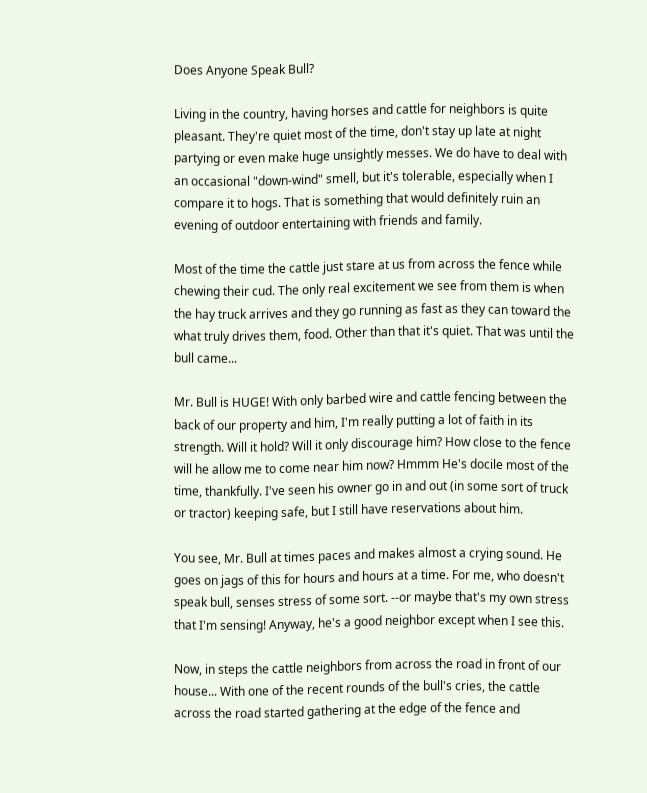Does Anyone Speak Bull?

Living in the country, having horses and cattle for neighbors is quite pleasant. They're quiet most of the time, don't stay up late at night partying or even make huge unsightly messes. We do have to deal with an occasional "down-wind" smell, but it's tolerable, especially when I compare it to hogs. That is something that would definitely ruin an evening of outdoor entertaining with friends and family.

Most of the time the cattle just stare at us from across the fence while chewing their cud. The only real excitement we see from them is when the hay truck arrives and they go running as fast as they can toward the what truly drives them, food. Other than that it's quiet. That was until the bull came...

Mr. Bull is HUGE! With only barbed wire and cattle fencing between the back of our property and him, I'm really putting a lot of faith in its strength. Will it hold? Will it only discourage him? How close to the fence will he allow me to come near him now? Hmmm He's docile most of the time, thankfully. I've seen his owner go in and out (in some sort of truck or tractor) keeping safe, but I still have reservations about him.

You see, Mr. Bull at times paces and makes almost a crying sound. He goes on jags of this for hours and hours at a time. For me, who doesn't speak bull, senses stress of some sort. --or maybe that's my own stress that I'm sensing! Anyway, he's a good neighbor except when I see this.

Now, in steps the cattle neighbors from across the road in front of our house... With one of the recent rounds of the bull's cries, the cattle across the road started gathering at the edge of the fence and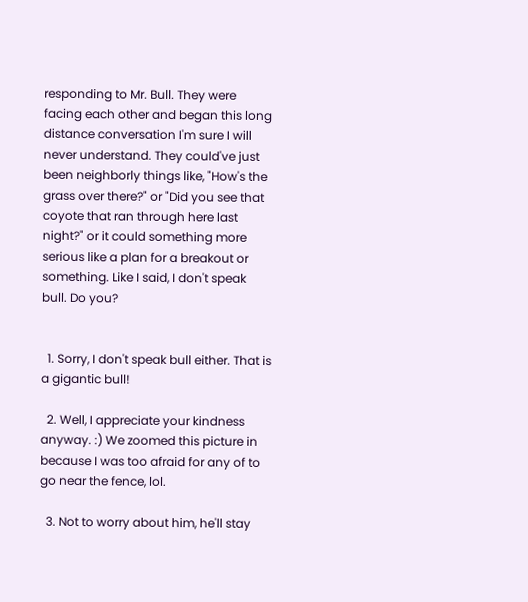responding to Mr. Bull. They were facing each other and began this long distance conversation I'm sure I will never understand. They could've just been neighborly things like, "How's the grass over there?" or "Did you see that coyote that ran through here last night?" or it could something more serious like a plan for a breakout or something. Like I said, I don't speak bull. Do you?


  1. Sorry, I don't speak bull either. That is a gigantic bull!

  2. Well, I appreciate your kindness anyway. :) We zoomed this picture in because I was too afraid for any of to go near the fence, lol.

  3. Not to worry about him, he'll stay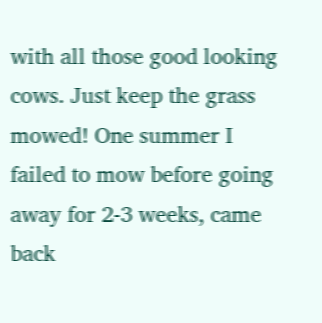with all those good looking cows. Just keep the grass mowed! One summer I failed to mow before going away for 2-3 weeks, came back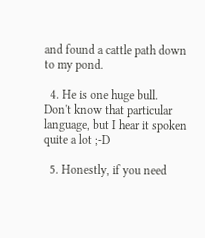and found a cattle path down to my pond.

  4. He is one huge bull. Don't know that particular language, but I hear it spoken quite a lot ;-D

  5. Honestly, if you need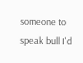someone to speak bull I'd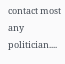contact most any politician....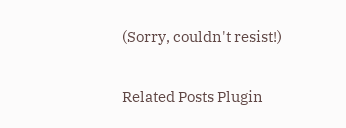(Sorry, couldn't resist!)


Related Posts Plugin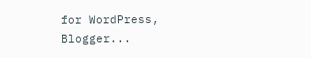for WordPress, Blogger...